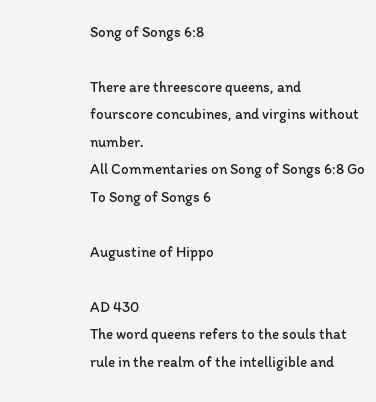Song of Songs 6:8

There are threescore queens, and fourscore concubines, and virgins without number.
All Commentaries on Song of Songs 6:8 Go To Song of Songs 6

Augustine of Hippo

AD 430
The word queens refers to the souls that rule in the realm of the intelligible and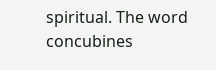spiritual. The word concubines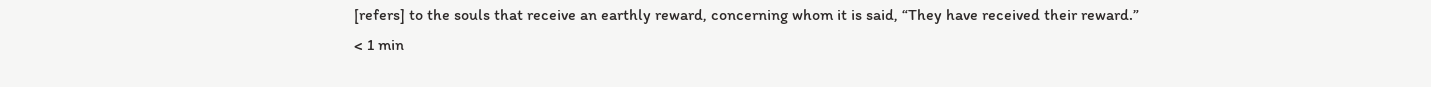[refers] to the souls that receive an earthly reward, concerning whom it is said, “They have received their reward.”
< 1 min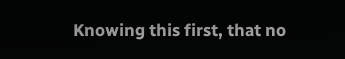Knowing this first, that no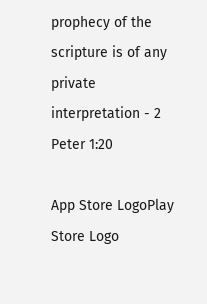prophecy of the scripture is of any private interpretation - 2 Peter 1:20

App Store LogoPlay Store Logo